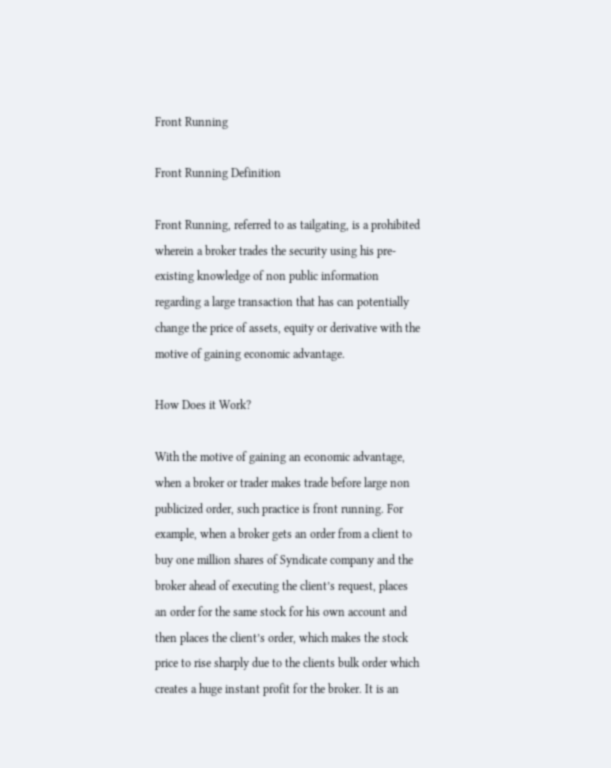Front Running

Front Running Definition

Front Running, referred to as tailgating, is a prohibited wherein a broker trades the security using his pre-existing knowledge of non public information regarding a large transaction that has can potentially change the price of assets, equity or derivative with the motive of gaining economic advantage.

How Does it Work?

With the motive of gaining an economic advantage, when a broker or trader makes trade before large non publicized order, such practice is front running. For example, when a broker gets an order from a client to buy one million shares of Syndicate company and the broker ahead of executing the client’s request, places an order for the same stock for his own account and then places the client’s order, which makes the stock price to rise sharply due to the clients bulk order which creates a huge instant profit for the broker. It is an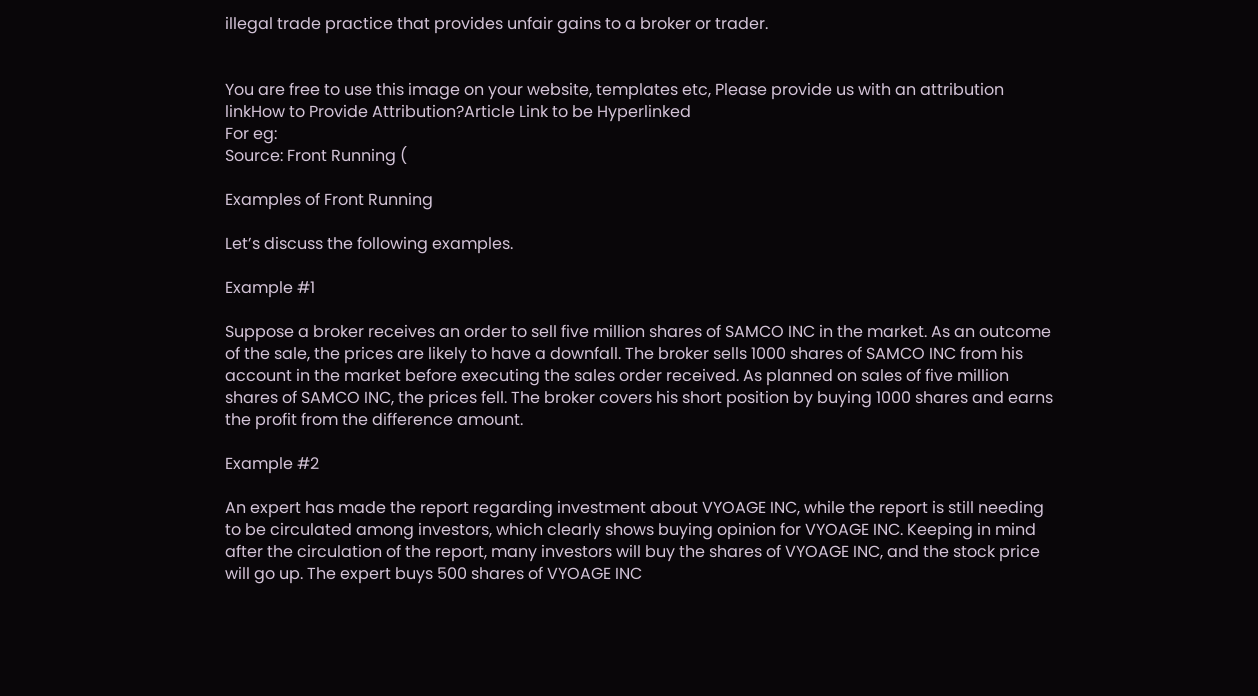illegal trade practice that provides unfair gains to a broker or trader.


You are free to use this image on your website, templates etc, Please provide us with an attribution linkHow to Provide Attribution?Article Link to be Hyperlinked
For eg:
Source: Front Running (

Examples of Front Running

Let’s discuss the following examples.

Example #1

Suppose a broker receives an order to sell five million shares of SAMCO INC in the market. As an outcome of the sale, the prices are likely to have a downfall. The broker sells 1000 shares of SAMCO INC from his account in the market before executing the sales order received. As planned on sales of five million shares of SAMCO INC, the prices fell. The broker covers his short position by buying 1000 shares and earns the profit from the difference amount.

Example #2

An expert has made the report regarding investment about VYOAGE INC, while the report is still needing to be circulated among investors, which clearly shows buying opinion for VYOAGE INC. Keeping in mind after the circulation of the report, many investors will buy the shares of VYOAGE INC, and the stock price will go up. The expert buys 500 shares of VYOAGE INC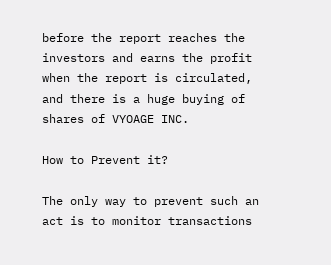before the report reaches the investors and earns the profit when the report is circulated, and there is a huge buying of shares of VYOAGE INC.

How to Prevent it?

The only way to prevent such an act is to monitor transactions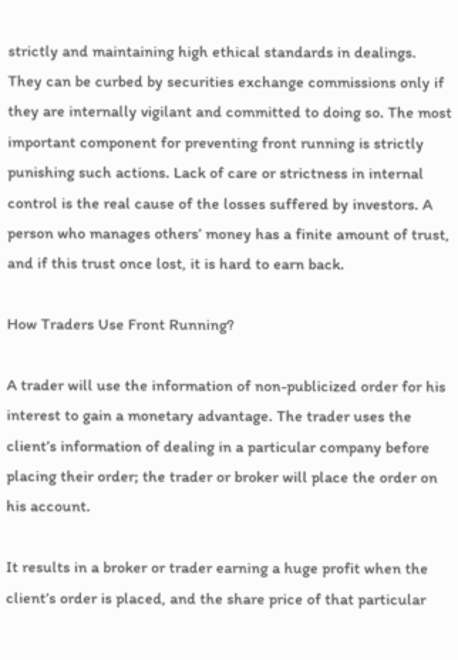strictly and maintaining high ethical standards in dealings. They can be curbed by securities exchange commissions only if they are internally vigilant and committed to doing so. The most important component for preventing front running is strictly punishing such actions. Lack of care or strictness in internal control is the real cause of the losses suffered by investors. A person who manages others’ money has a finite amount of trust, and if this trust once lost, it is hard to earn back.

How Traders Use Front Running?

A trader will use the information of non-publicized order for his interest to gain a monetary advantage. The trader uses the client’s information of dealing in a particular company before placing their order; the trader or broker will place the order on his account.

It results in a broker or trader earning a huge profit when the client’s order is placed, and the share price of that particular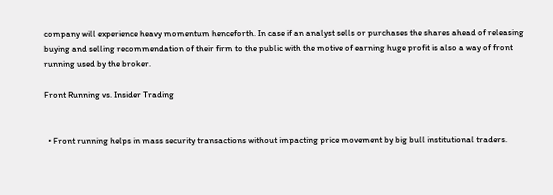company will experience heavy momentum henceforth. In case if an analyst sells or purchases the shares ahead of releasing buying and selling recommendation of their firm to the public with the motive of earning huge profit is also a way of front running used by the broker.

Front Running vs. Insider Trading


  • Front running helps in mass security transactions without impacting price movement by big bull institutional traders.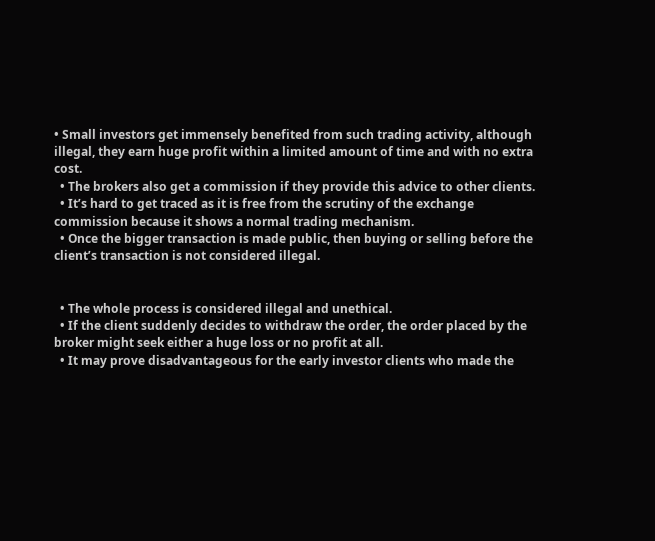• Small investors get immensely benefited from such trading activity, although illegal, they earn huge profit within a limited amount of time and with no extra cost.
  • The brokers also get a commission if they provide this advice to other clients.
  • It’s hard to get traced as it is free from the scrutiny of the exchange commission because it shows a normal trading mechanism.
  • Once the bigger transaction is made public, then buying or selling before the client’s transaction is not considered illegal.


  • The whole process is considered illegal and unethical.
  • If the client suddenly decides to withdraw the order, the order placed by the broker might seek either a huge loss or no profit at all.
  • It may prove disadvantageous for the early investor clients who made the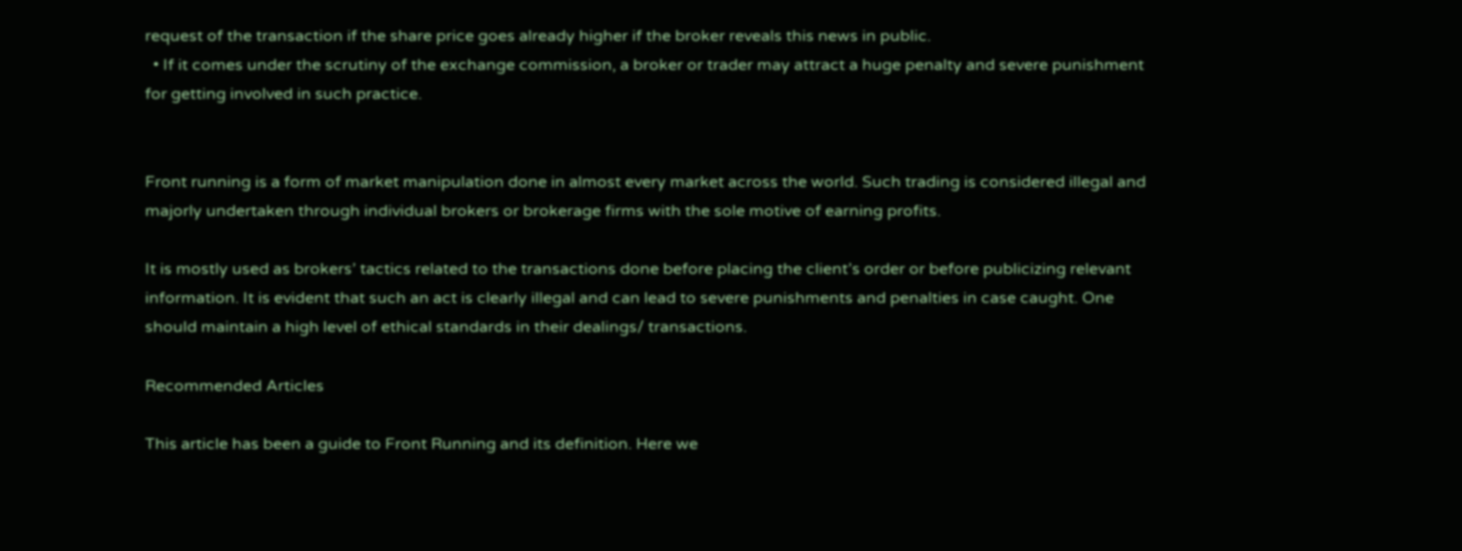request of the transaction if the share price goes already higher if the broker reveals this news in public.
  • If it comes under the scrutiny of the exchange commission, a broker or trader may attract a huge penalty and severe punishment for getting involved in such practice.


Front running is a form of market manipulation done in almost every market across the world. Such trading is considered illegal and majorly undertaken through individual brokers or brokerage firms with the sole motive of earning profits.

It is mostly used as brokers’ tactics related to the transactions done before placing the client’s order or before publicizing relevant information. It is evident that such an act is clearly illegal and can lead to severe punishments and penalties in case caught. One should maintain a high level of ethical standards in their dealings/ transactions.

Recommended Articles

This article has been a guide to Front Running and its definition. Here we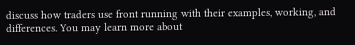discuss how traders use front running with their examples, working, and differences. You may learn more about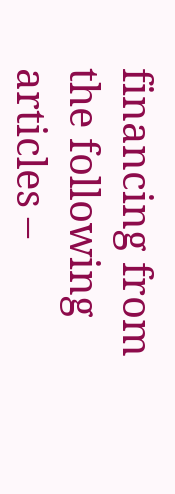financing from the following articles –